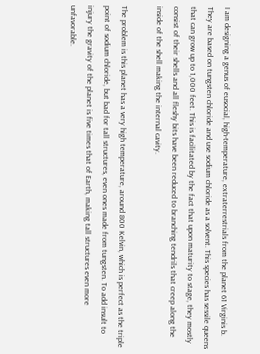I am designing a genus of eusocial, high-temperature, extraterrestrials from the planet 61 Virginis b. They are based on tungsten chloride and use sodium chloride as a solvent. This species has sessile queens that can grow up to 1,000 feet. This is facilitated by the fact that upon maturity to stage, they mostly consist of their shells and all fleshy bits have been reduced to branching tendrils that creep along the inside of the shell making the internal cavity.

The problem is this planet has a very high temperature, around 800 Kelvin, which is perfect as the triple point of sodium chloride, but bad for tall structures, even ones made from tungsten. To add insult to injury the gravity of the planet is five times that of Earth, making tall structures even more unfavorable.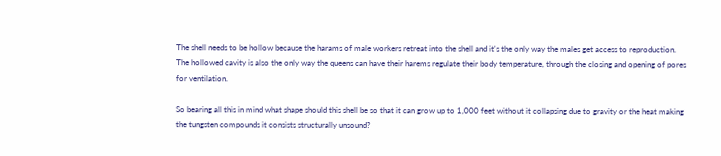The shell needs to be hollow because the harams of male workers retreat into the shell and it's the only way the males get access to reproduction. The hollowed cavity is also the only way the queens can have their harems regulate their body temperature, through the closing and opening of pores for ventilation.

So bearing all this in mind what shape should this shell be so that it can grow up to 1,000 feet without it collapsing due to gravity or the heat making the tungsten compounds it consists structurally unsound?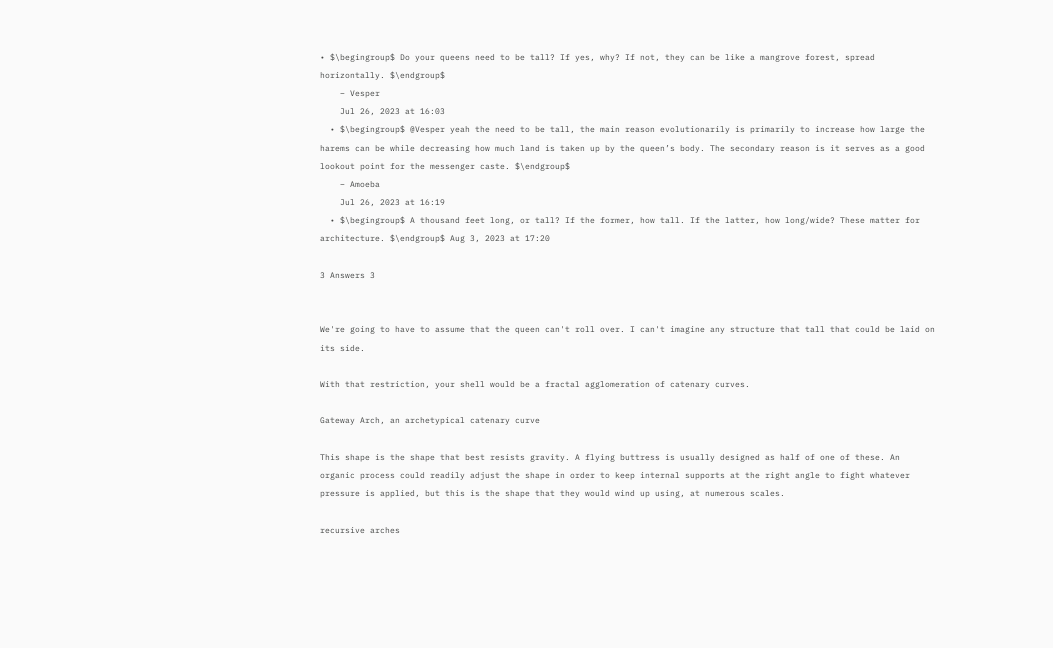• $\begingroup$ Do your queens need to be tall? If yes, why? If not, they can be like a mangrove forest, spread horizontally. $\endgroup$
    – Vesper
    Jul 26, 2023 at 16:03
  • $\begingroup$ @Vesper yeah the need to be tall, the main reason evolutionarily is primarily to increase how large the harems can be while decreasing how much land is taken up by the queen’s body. The secondary reason is it serves as a good lookout point for the messenger caste. $\endgroup$
    – Amoeba
    Jul 26, 2023 at 16:19
  • $\begingroup$ A thousand feet long, or tall? If the former, how tall. If the latter, how long/wide? These matter for architecture. $\endgroup$ Aug 3, 2023 at 17:20

3 Answers 3


We're going to have to assume that the queen can't roll over. I can't imagine any structure that tall that could be laid on its side.

With that restriction, your shell would be a fractal agglomeration of catenary curves.

Gateway Arch, an archetypical catenary curve

This shape is the shape that best resists gravity. A flying buttress is usually designed as half of one of these. An organic process could readily adjust the shape in order to keep internal supports at the right angle to fight whatever pressure is applied, but this is the shape that they would wind up using, at numerous scales.

recursive arches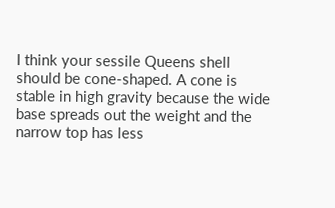I think your sessile Queens shell should be cone-shaped. A cone is stable in high gravity because the wide base spreads out the weight and the narrow top has less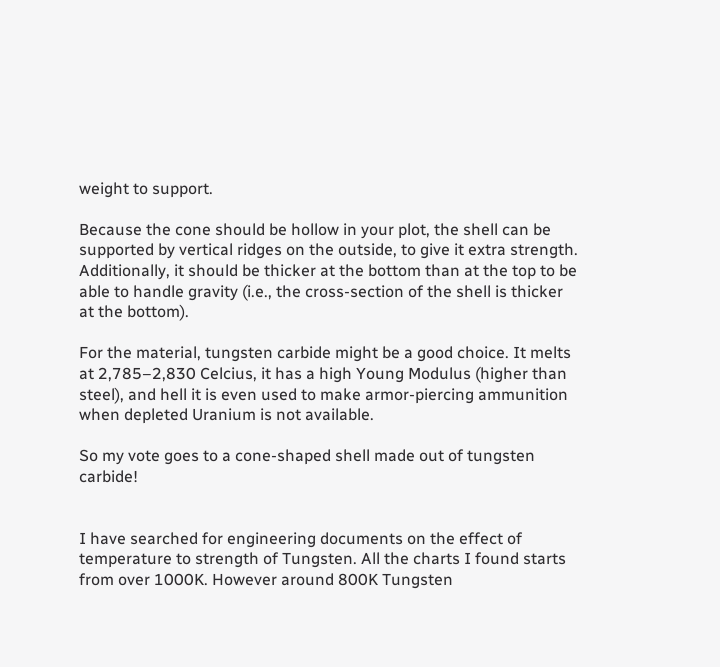weight to support.

Because the cone should be hollow in your plot, the shell can be supported by vertical ridges on the outside, to give it extra strength. Additionally, it should be thicker at the bottom than at the top to be able to handle gravity (i.e., the cross-section of the shell is thicker at the bottom).

For the material, tungsten carbide might be a good choice. It melts at 2,785–2,830 Celcius, it has a high Young Modulus (higher than steel), and hell it is even used to make armor-piercing ammunition when depleted Uranium is not available.

So my vote goes to a cone-shaped shell made out of tungsten carbide!


I have searched for engineering documents on the effect of temperature to strength of Tungsten. All the charts I found starts from over 1000K. However around 800K Tungsten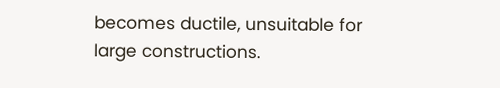becomes ductile, unsuitable for large constructions.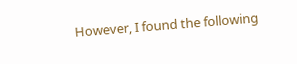However, I found the following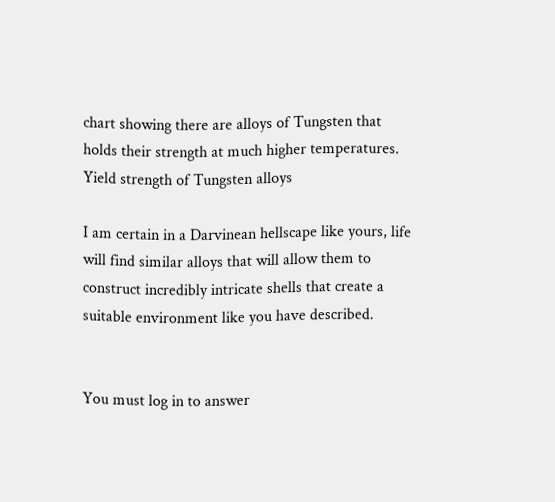chart showing there are alloys of Tungsten that holds their strength at much higher temperatures. Yield strength of Tungsten alloys

I am certain in a Darvinean hellscape like yours, life will find similar alloys that will allow them to construct incredibly intricate shells that create a suitable environment like you have described.


You must log in to answer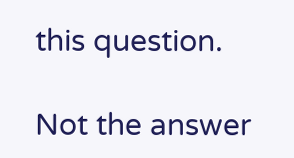this question.

Not the answer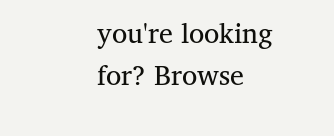you're looking for? Browse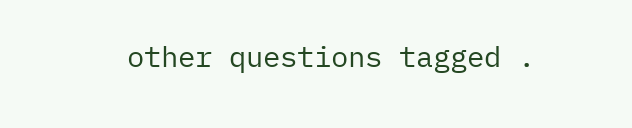other questions tagged .